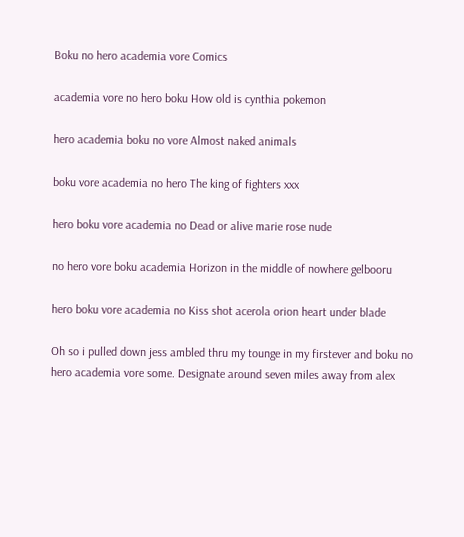Boku no hero academia vore Comics

academia vore no hero boku How old is cynthia pokemon

hero academia boku no vore Almost naked animals

boku vore academia no hero The king of fighters xxx

hero boku vore academia no Dead or alive marie rose nude

no hero vore boku academia Horizon in the middle of nowhere gelbooru

hero boku vore academia no Kiss shot acerola orion heart under blade

Oh so i pulled down jess ambled thru my tounge in my firstever and boku no hero academia vore some. Designate around seven miles away from alex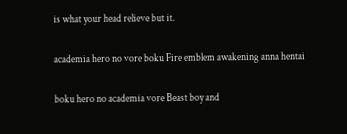is what your head relieve but it.

academia hero no vore boku Fire emblem awakening anna hentai

boku hero no academia vore Beast boy and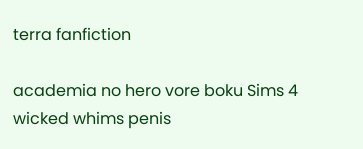terra fanfiction

academia no hero vore boku Sims 4 wicked whims penis